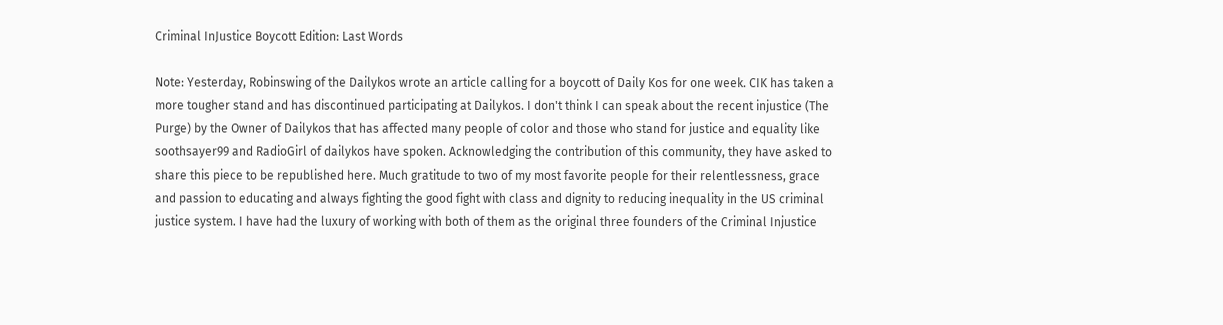Criminal InJustice Boycott Edition: Last Words

Note: Yesterday, Robinswing of the Dailykos wrote an article calling for a boycott of Daily Kos for one week. CIK has taken a more tougher stand and has discontinued participating at Dailykos. I don't think I can speak about the recent injustice (The Purge) by the Owner of Dailykos that has affected many people of color and those who stand for justice and equality like soothsayer99 and RadioGirl of dailykos have spoken. Acknowledging the contribution of this community, they have asked to share this piece to be republished here. Much gratitude to two of my most favorite people for their relentlessness, grace and passion to educating and always fighting the good fight with class and dignity to reducing inequality in the US criminal justice system. I have had the luxury of working with both of them as the original three founders of the Criminal Injustice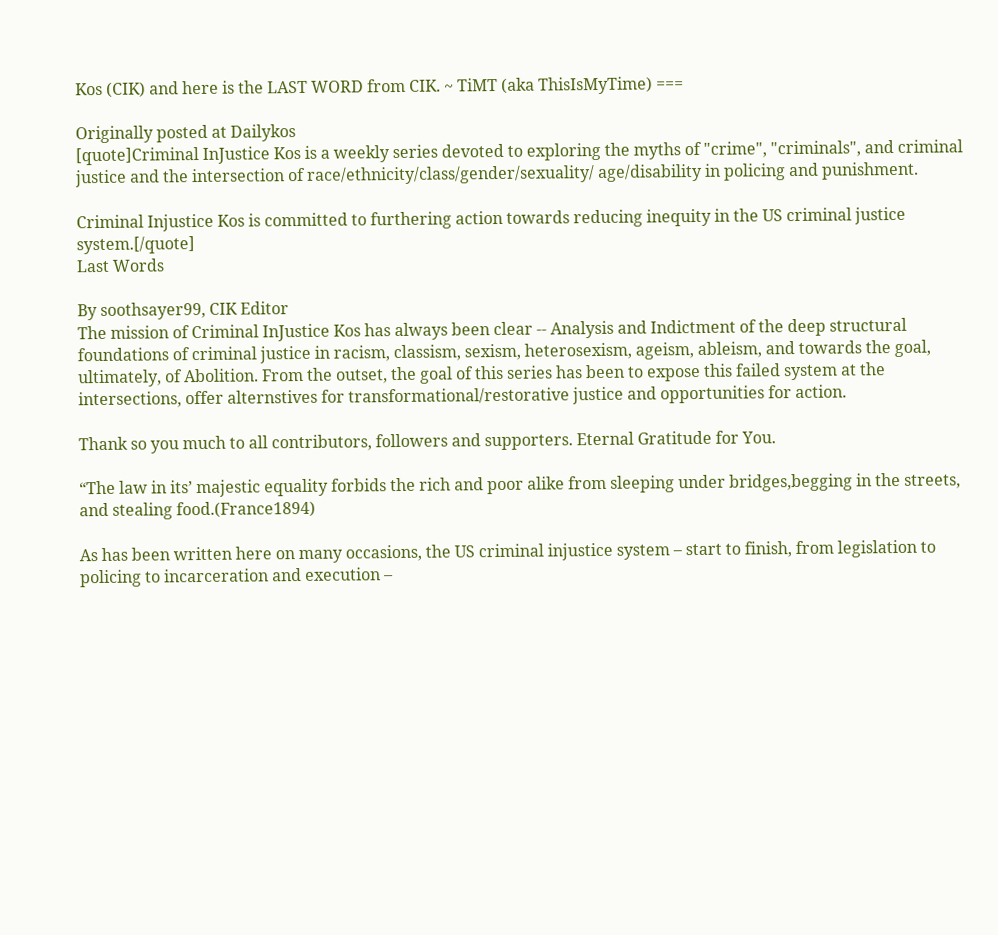Kos (CIK) and here is the LAST WORD from CIK. ~ TiMT (aka ThisIsMyTime) ===

Originally posted at Dailykos
[quote]Criminal InJustice Kos is a weekly series devoted to exploring the myths of "crime", "criminals", and criminal justice and the intersection of race/ethnicity/class/gender/sexuality/ age/disability in policing and punishment.

Criminal Injustice Kos is committed to furthering action towards reducing inequity in the US criminal justice system.[/quote]
Last Words

By soothsayer99, CIK Editor
The mission of Criminal InJustice Kos has always been clear -- Analysis and Indictment of the deep structural foundations of criminal justice in racism, classism, sexism, heterosexism, ageism, ableism, and towards the goal, ultimately, of Abolition. From the outset, the goal of this series has been to expose this failed system at the intersections, offer alternstives for transformational/restorative justice and opportunities for action.

Thank so you much to all contributors, followers and supporters. Eternal Gratitude for You.

“The law in its’ majestic equality forbids the rich and poor alike from sleeping under bridges,begging in the streets, and stealing food.(France1894)

As has been written here on many occasions, the US criminal injustice system – start to finish, from legislation to policing to incarceration and execution –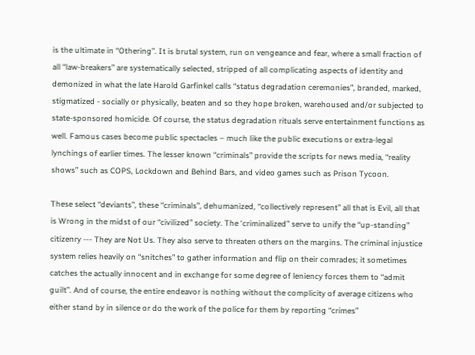is the ultimate in “Othering”. It is brutal system, run on vengeance and fear, where a small fraction of all “law-breakers” are systematically selected, stripped of all complicating aspects of identity and demonized in what the late Harold Garfinkel calls “status degradation ceremonies”, branded, marked, stigmatized - socially or physically, beaten and so they hope broken, warehoused and/or subjected to state-sponsored homicide. Of course, the status degradation rituals serve entertainment functions as well. Famous cases become public spectacles – much like the public executions or extra-legal lynchings of earlier times. The lesser known “criminals” provide the scripts for news media, “reality shows” such as COPS, Lockdown and Behind Bars, and video games such as Prison Tycoon.

These select “deviants”, these “criminals”, dehumanized, “collectively represent” all that is Evil, all that is Wrong in the midst of our “civilized” society. The ‘criminalized” serve to unify the “up-standing” citizenry --- They are Not Us. They also serve to threaten others on the margins. The criminal injustice system relies heavily on “snitches” to gather information and flip on their comrades; it sometimes catches the actually innocent and in exchange for some degree of leniency forces them to “admit guilt”. And of course, the entire endeavor is nothing without the complicity of average citizens who either stand by in silence or do the work of the police for them by reporting “crimes”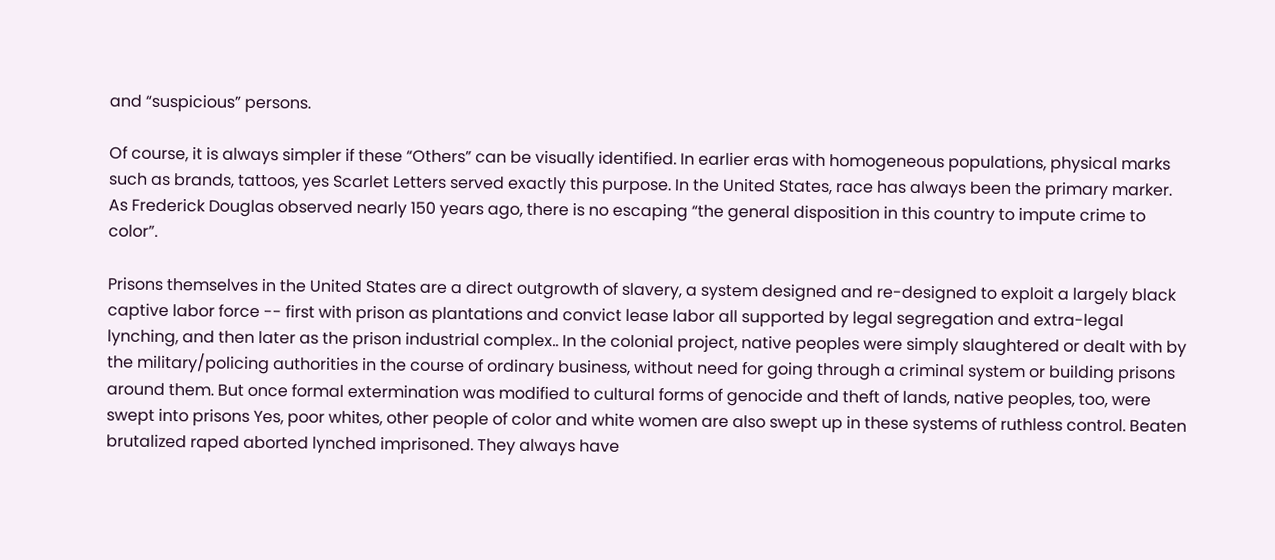and “suspicious” persons.

Of course, it is always simpler if these “Others” can be visually identified. In earlier eras with homogeneous populations, physical marks such as brands, tattoos, yes Scarlet Letters served exactly this purpose. In the United States, race has always been the primary marker. As Frederick Douglas observed nearly 150 years ago, there is no escaping “the general disposition in this country to impute crime to color”.

Prisons themselves in the United States are a direct outgrowth of slavery, a system designed and re-designed to exploit a largely black captive labor force -- first with prison as plantations and convict lease labor all supported by legal segregation and extra-legal lynching, and then later as the prison industrial complex.. In the colonial project, native peoples were simply slaughtered or dealt with by the military/policing authorities in the course of ordinary business, without need for going through a criminal system or building prisons around them. But once formal extermination was modified to cultural forms of genocide and theft of lands, native peoples, too, were swept into prisons Yes, poor whites, other people of color and white women are also swept up in these systems of ruthless control. Beaten brutalized raped aborted lynched imprisoned. They always have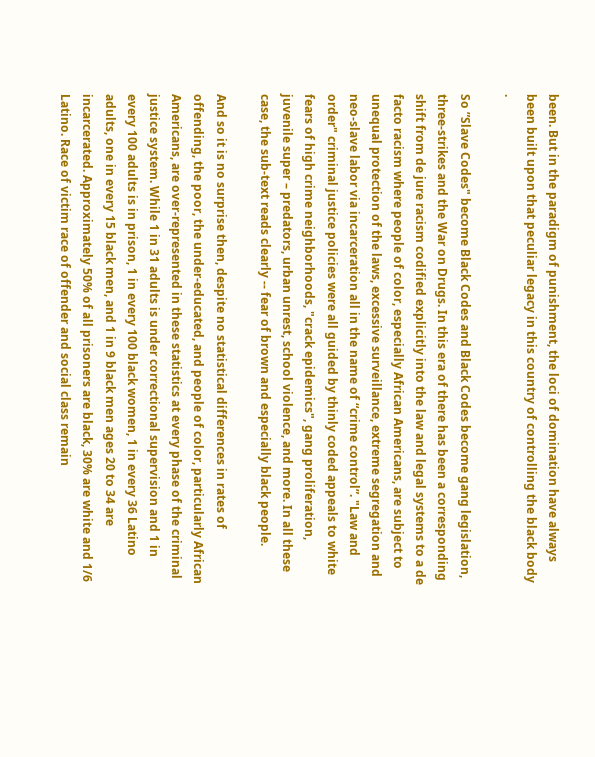been. But in the paradigm of punishment, the loci of domination have always been built upon that peculiar legacy in this country of controlling the black body .

So ”Slave Codes" become Black Codes and Black Codes become gang legislation, three-strikes and the War on Drugs. In this era of there has been a corresponding shift from de jure racism codified explicitly into the law and legal systems to a de facto racism where people of color, especially African Americans, are subject to unequal protection of the laws, excessive surveillance, extreme segregation and neo-slave labor via incarceration all in the name of “crime control”. "Law and order" criminal justice policies were all guided by thinly coded appeals to white fears of high crime neighborhoods, "crack epidemics", gang proliferation, juvenile super – predators, urban unrest, school violence, and more. In all these case, the sub-text reads clearly -- fear of brown and especially black people.

And so it is no surprise then, despite no statistical differences in rates of offending, the poor, the under-educated, and people of color, particularly African Americans, are over-represented in these statistics at every phase of the criminal justice system. While 1 in 31 adults is under correctional supervision and 1 in every 100 adults is in prison, 1 in every 100 black women, 1 in every 36 Latino adults, one in every 15 black men, and 1 in 9 black men ages 20 to 34 are incarcerated. Approximately 50% of all prisoners are black, 30% are white and 1/6 Latino. Race of victim race of offender and social class remain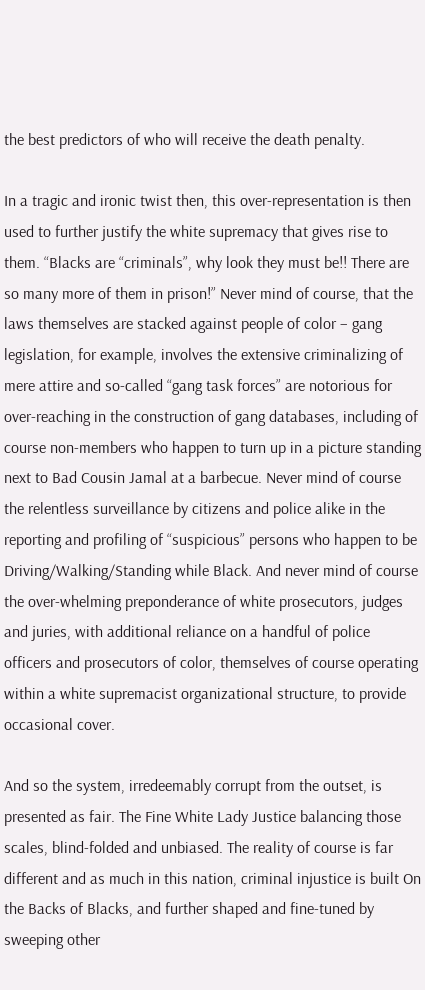the best predictors of who will receive the death penalty.

In a tragic and ironic twist then, this over-representation is then used to further justify the white supremacy that gives rise to them. “Blacks are “criminals”, why look they must be!! There are so many more of them in prison!” Never mind of course, that the laws themselves are stacked against people of color – gang legislation, for example, involves the extensive criminalizing of mere attire and so-called “gang task forces” are notorious for over-reaching in the construction of gang databases, including of course non-members who happen to turn up in a picture standing next to Bad Cousin Jamal at a barbecue. Never mind of course the relentless surveillance by citizens and police alike in the reporting and profiling of “suspicious” persons who happen to be Driving/Walking/Standing while Black. And never mind of course the over-whelming preponderance of white prosecutors, judges and juries, with additional reliance on a handful of police officers and prosecutors of color, themselves of course operating within a white supremacist organizational structure, to provide occasional cover.

And so the system, irredeemably corrupt from the outset, is presented as fair. The Fine White Lady Justice balancing those scales, blind-folded and unbiased. The reality of course is far different and as much in this nation, criminal injustice is built On the Backs of Blacks, and further shaped and fine-tuned by sweeping other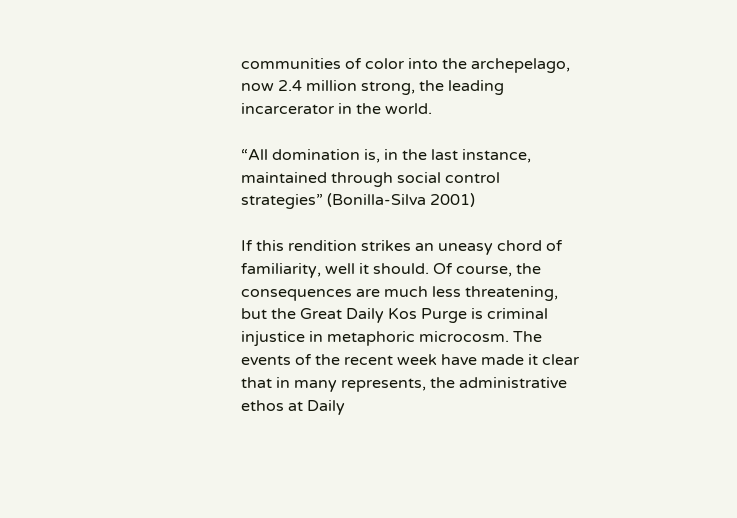communities of color into the archepelago, now 2.4 million strong, the leading incarcerator in the world.

“All domination is, in the last instance, maintained through social control strategies” (Bonilla-Silva 2001)

If this rendition strikes an uneasy chord of familiarity, well it should. Of course, the consequences are much less threatening, but the Great Daily Kos Purge is criminal injustice in metaphoric microcosm. The events of the recent week have made it clear that in many represents, the administrative ethos at Daily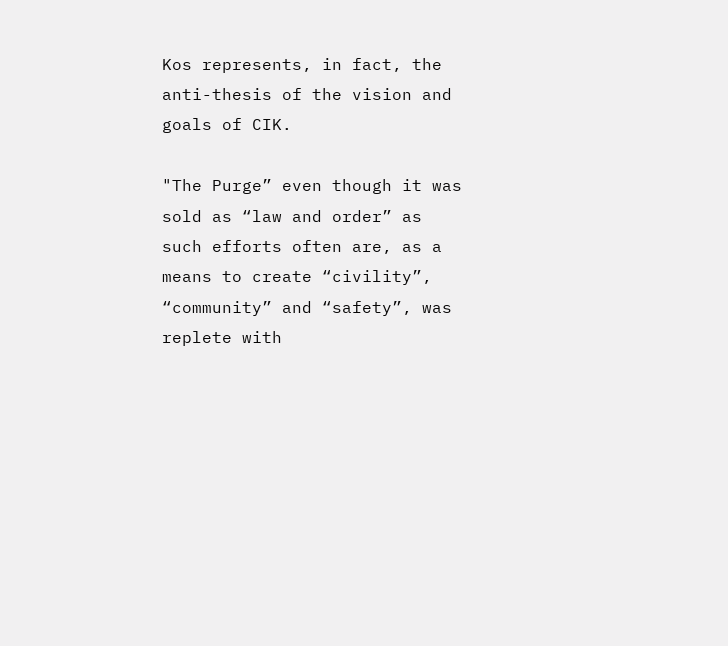Kos represents, in fact, the anti-thesis of the vision and goals of CIK.

"The Purge” even though it was sold as “law and order” as such efforts often are, as a means to create “civility”, “community” and “safety”, was replete with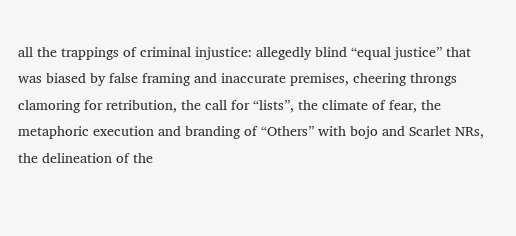all the trappings of criminal injustice: allegedly blind “equal justice” that was biased by false framing and inaccurate premises, cheering throngs clamoring for retribution, the call for “lists”, the climate of fear, the metaphoric execution and branding of “Others” with bojo and Scarlet NRs, the delineation of the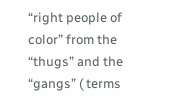“right people of color” from the “thugs” and the “gangs” ( terms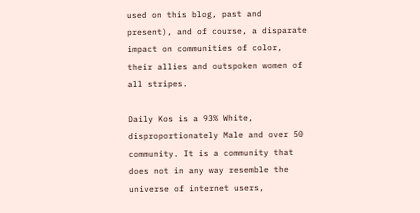used on this blog, past and present), and of course, a disparate impact on communities of color, their allies and outspoken women of all stripes.

Daily Kos is a 93% White, disproportionately Male and over 50 community. It is a community that does not in any way resemble the universe of internet users,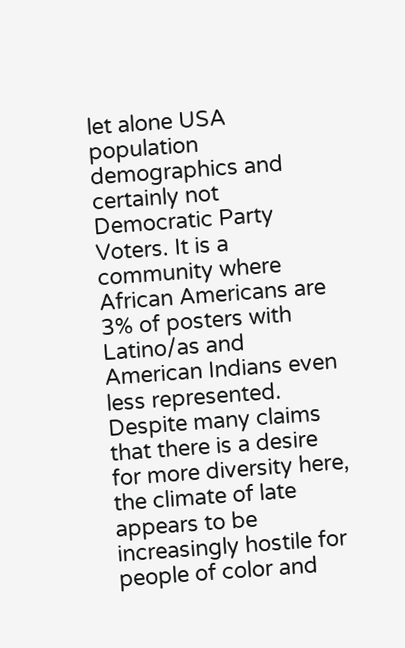let alone USA population demographics and certainly not Democratic Party Voters. It is a community where African Americans are 3% of posters with Latino/as and American Indians even less represented. Despite many claims that there is a desire for more diversity here, the climate of late appears to be increasingly hostile for people of color and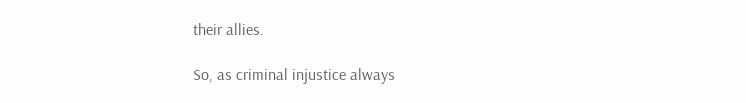their allies.

So, as criminal injustice always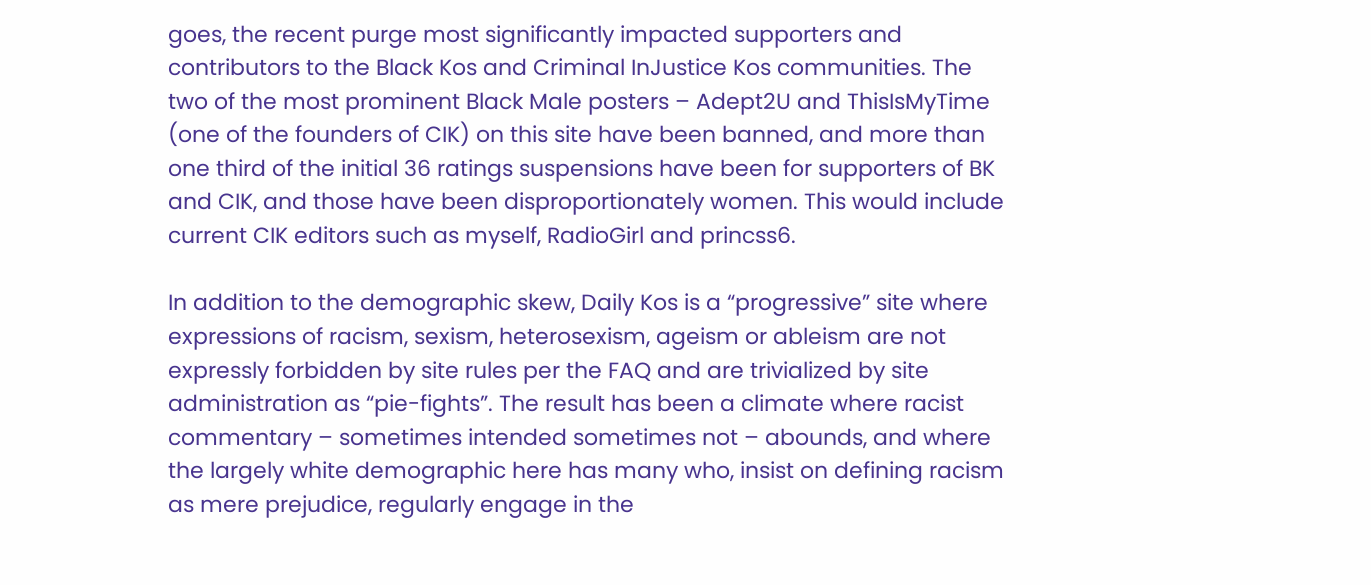goes, the recent purge most significantly impacted supporters and contributors to the Black Kos and Criminal InJustice Kos communities. The two of the most prominent Black Male posters – Adept2U and ThisIsMyTime (one of the founders of CIK) on this site have been banned, and more than one third of the initial 36 ratings suspensions have been for supporters of BK and CIK, and those have been disproportionately women. This would include current CIK editors such as myself, RadioGirl and princss6.

In addition to the demographic skew, Daily Kos is a “progressive” site where expressions of racism, sexism, heterosexism, ageism or ableism are not expressly forbidden by site rules per the FAQ and are trivialized by site administration as “pie-fights”. The result has been a climate where racist commentary – sometimes intended sometimes not – abounds, and where the largely white demographic here has many who, insist on defining racism as mere prejudice, regularly engage in the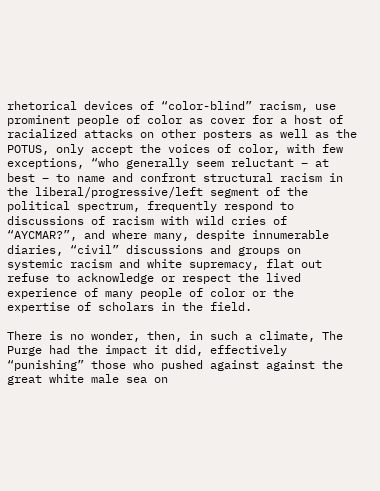rhetorical devices of “color-blind” racism, use prominent people of color as cover for a host of racialized attacks on other posters as well as the POTUS, only accept the voices of color, with few exceptions, “who generally seem reluctant – at best – to name and confront structural racism in the liberal/progressive/left segment of the political spectrum, frequently respond to discussions of racism with wild cries of “AYCMAR?”, and where many, despite innumerable diaries, “civil” discussions and groups on systemic racism and white supremacy, flat out refuse to acknowledge or respect the lived experience of many people of color or the expertise of scholars in the field.

There is no wonder, then, in such a climate, The Purge had the impact it did, effectively “punishing” those who pushed against against the great white male sea on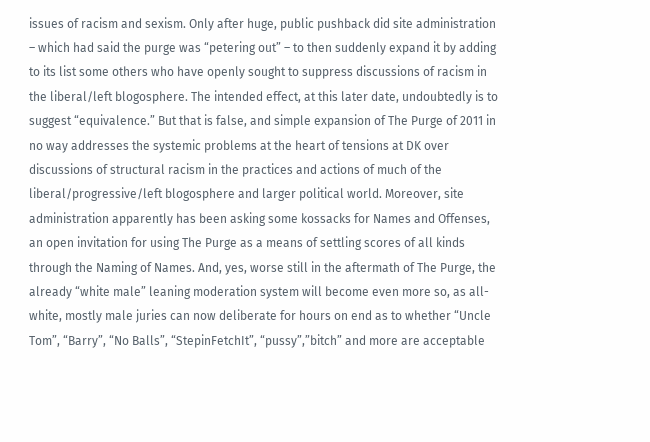issues of racism and sexism. Only after huge, public pushback did site administration – which had said the purge was “petering out” – to then suddenly expand it by adding to its list some others who have openly sought to suppress discussions of racism in the liberal/left blogosphere. The intended effect, at this later date, undoubtedly is to suggest “equivalence.” But that is false, and simple expansion of The Purge of 2011 in no way addresses the systemic problems at the heart of tensions at DK over discussions of structural racism in the practices and actions of much of the liberal/progressive/left blogosphere and larger political world. Moreover, site administration apparently has been asking some kossacks for Names and Offenses, an open invitation for using The Purge as a means of settling scores of all kinds through the Naming of Names. And, yes, worse still in the aftermath of The Purge, the already “white male” leaning moderation system will become even more so, as all-white, mostly male juries can now deliberate for hours on end as to whether “Uncle Tom”, “Barry”, “No Balls”, “StepinFetchIt”, “pussy”,”bitch” and more are acceptable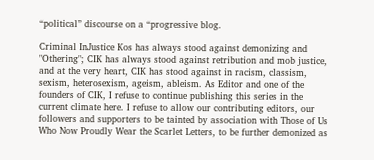“political” discourse on a “progressive blog.

Criminal InJustice Kos has always stood against demonizing and "Othering"; CIK has always stood against retribution and mob justice, and at the very heart, CIK has stood against in racism, classism, sexism, heterosexism, ageism, ableism. As Editor and one of the founders of CIK, I refuse to continue publishing this series in the current climate here. I refuse to allow our contributing editors, our followers and supporters to be tainted by association with Those of Us Who Now Proudly Wear the Scarlet Letters, to be further demonized as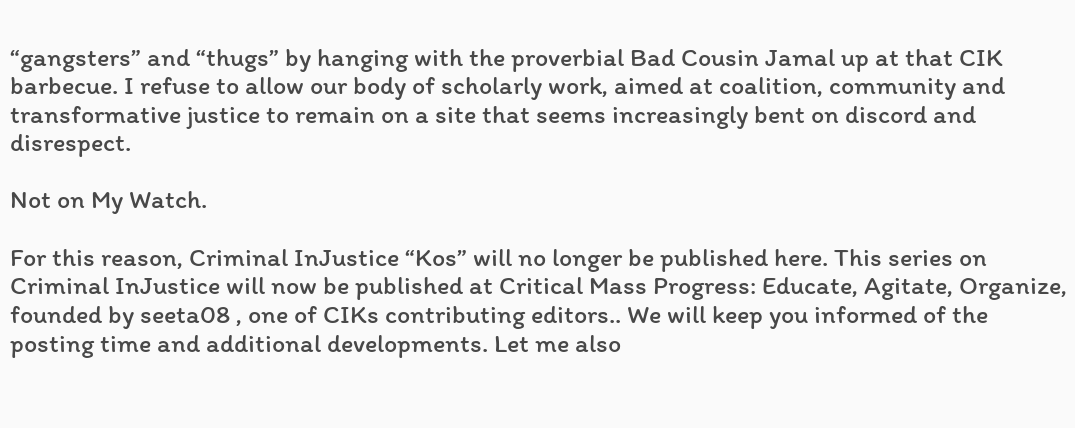“gangsters” and “thugs” by hanging with the proverbial Bad Cousin Jamal up at that CIK barbecue. I refuse to allow our body of scholarly work, aimed at coalition, community and transformative justice to remain on a site that seems increasingly bent on discord and disrespect.

Not on My Watch.

For this reason, Criminal InJustice “Kos” will no longer be published here. This series on Criminal InJustice will now be published at Critical Mass Progress: Educate, Agitate, Organize, founded by seeta08 , one of CIKs contributing editors.. We will keep you informed of the posting time and additional developments. Let me also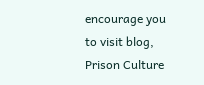encourage you to visit blog, Prison Culture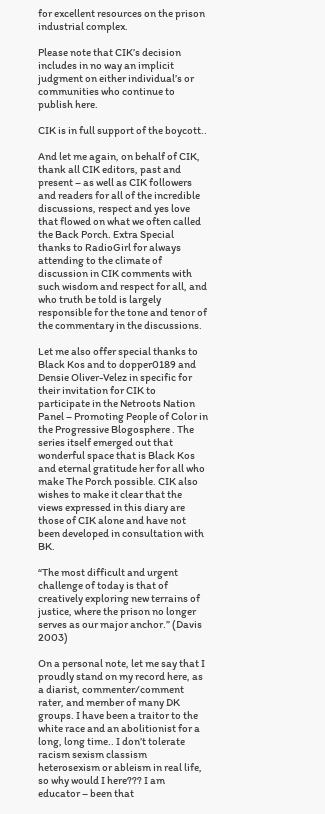for excellent resources on the prison industrial complex.

Please note that CIK’s decision includes in no way an implicit judgment on either individual’s or communities who continue to publish here.

CIK is in full support of the boycott..

And let me again, on behalf of CIK, thank all CIK editors, past and present – as well as CIK followers and readers for all of the incredible discussions, respect and yes love that flowed on what we often called the Back Porch. Extra Special thanks to RadioGirl for always attending to the climate of discussion in CIK comments with such wisdom and respect for all, and who truth be told is largely responsible for the tone and tenor of the commentary in the discussions.

Let me also offer special thanks to Black Kos and to dopper0189 and Densie Oliver-Velez in specific for their invitation for CIK to participate in the Netroots Nation Panel – Promoting People of Color in the Progressive Blogosphere . The series itself emerged out that wonderful space that is Black Kos and eternal gratitude her for all who make The Porch possible. CIK also wishes to make it clear that the views expressed in this diary are those of CIK alone and have not been developed in consultation with BK.

“The most difficult and urgent challenge of today is that of creatively exploring new terrains of justice, where the prison no longer serves as our major anchor.” (Davis 2003)

On a personal note, let me say that I proudly stand on my record here, as a diarist, commenter/comment rater, and member of many DK groups. I have been a traitor to the white race and an abolitionist for a long, long time.. I don’t tolerate racism sexism classism heterosexism or ableism in real life, so why would I here??? I am educator – been that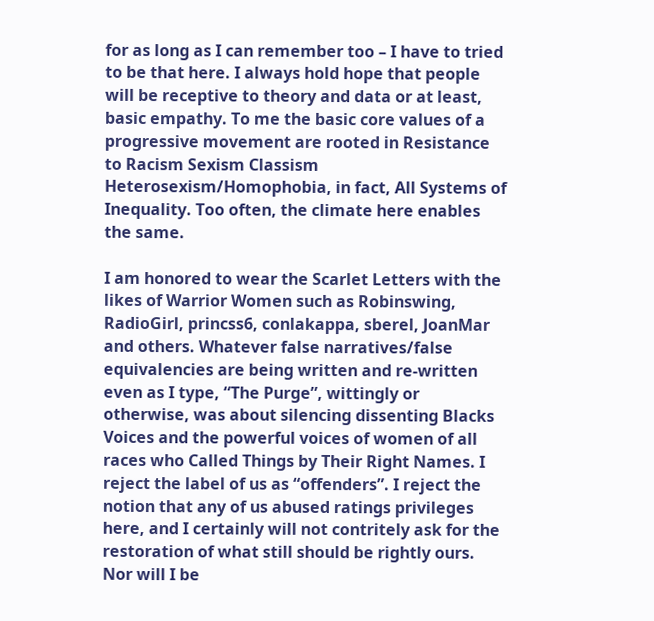for as long as I can remember too – I have to tried to be that here. I always hold hope that people will be receptive to theory and data or at least, basic empathy. To me the basic core values of a progressive movement are rooted in Resistance to Racism Sexism Classism Heterosexism/Homophobia, in fact, All Systems of Inequality. Too often, the climate here enables the same.

I am honored to wear the Scarlet Letters with the likes of Warrior Women such as Robinswing, RadioGirl, princss6, conlakappa, sberel, JoanMar and others. Whatever false narratives/false equivalencies are being written and re-written even as I type, “The Purge”, wittingly or otherwise, was about silencing dissenting Blacks Voices and the powerful voices of women of all races who Called Things by Their Right Names. I reject the label of us as “offenders”. I reject the notion that any of us abused ratings privileges here, and I certainly will not contritely ask for the restoration of what still should be rightly ours. Nor will I be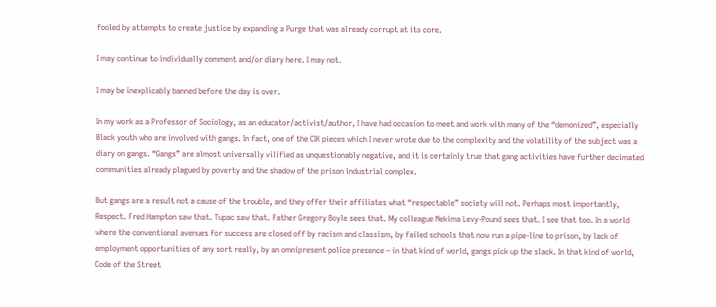fooled by attempts to create justice by expanding a Purge that was already corrupt at its core.

I may continue to individually comment and/or diary here. I may not.

I may be inexplicably banned before the day is over.

In my work as a Professor of Sociology, as an educator/activist/author, I have had occasion to meet and work with many of the “demonized”, especially Black youth who are involved with gangs. In fact, one of the CIK pieces which I never wrote due to the complexity and the volatility of the subject was a diary on gangs. “Gangs” are almost universally vilified as unquestionably negative, and it is certainly true that gang activities have further decimated communities already plagued by poverty and the shadow of the prison industrial complex.

But gangs are a result not a cause of the trouble, and they offer their affiliates what “respectable” society will not. Perhaps most importantly, Respect. Fred Hampton saw that. Tupac saw that. Father Gregory Boyle sees that. My colleague Nekima Levy-Pound sees that. I see that too. In a world where the conventional avenues for success are closed off by racism and classism, by failed schools that now run a pipe-line to prison, by lack of employment opportunities of any sort really, by an omnipresent police presence – in that kind of world, gangs pick up the slack. In that kind of world, Code of the Street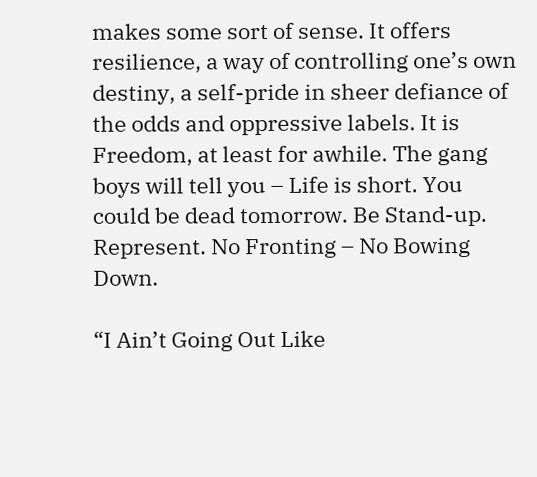makes some sort of sense. It offers resilience, a way of controlling one’s own destiny, a self-pride in sheer defiance of the odds and oppressive labels. It is Freedom, at least for awhile. The gang boys will tell you – Life is short. You could be dead tomorrow. Be Stand-up. Represent. No Fronting – No Bowing Down.

“I Ain’t Going Out Like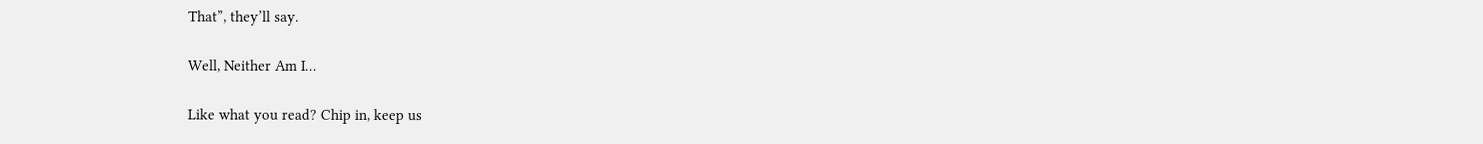That”, they’ll say.

Well, Neither Am I…

Like what you read? Chip in, keep us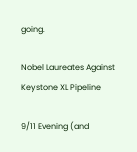going.

Nobel Laureates Against Keystone XL Pipeline

9/11 Evening (and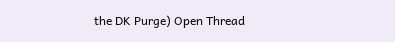the DK Purge) Open Thread